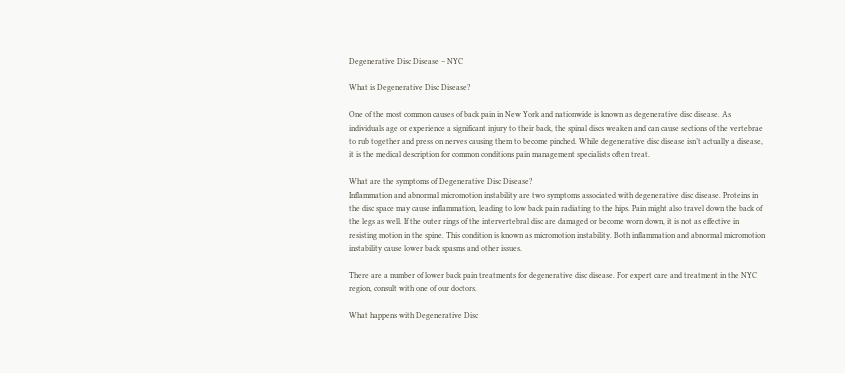Degenerative Disc Disease – NYC

What is Degenerative Disc Disease?

One of the most common causes of back pain in New York and nationwide is known as degenerative disc disease. As individuals age or experience a significant injury to their back, the spinal discs weaken and can cause sections of the vertebrae to rub together and press on nerves causing them to become pinched. While degenerative disc disease isn’t actually a disease, it is the medical description for common conditions pain management specialists often treat.

What are the symptoms of Degenerative Disc Disease?
Inflammation and abnormal micromotion instability are two symptoms associated with degenerative disc disease. Proteins in the disc space may cause inflammation, leading to low back pain radiating to the hips. Pain might also travel down the back of the legs as well. If the outer rings of the intervertebral disc are damaged or become worn down, it is not as effective in resisting motion in the spine. This condition is known as micromotion instability. Both inflammation and abnormal micromotion instability cause lower back spasms and other issues.

There are a number of lower back pain treatments for degenerative disc disease. For expert care and treatment in the NYC region, consult with one of our doctors.

What happens with Degenerative Disc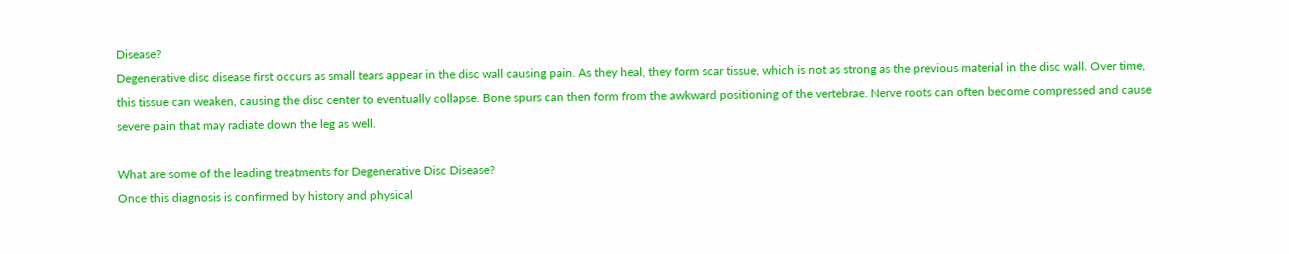Disease?
Degenerative disc disease first occurs as small tears appear in the disc wall causing pain. As they heal, they form scar tissue, which is not as strong as the previous material in the disc wall. Over time, this tissue can weaken, causing the disc center to eventually collapse. Bone spurs can then form from the awkward positioning of the vertebrae. Nerve roots can often become compressed and cause severe pain that may radiate down the leg as well.

What are some of the leading treatments for Degenerative Disc Disease?
Once this diagnosis is confirmed by history and physical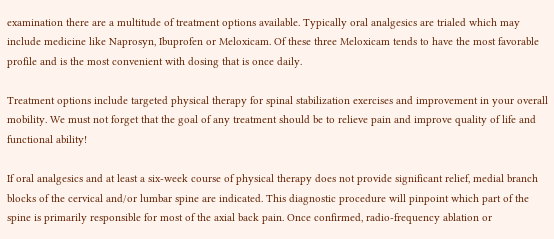examination there are a multitude of treatment options available. Typically oral analgesics are trialed which may include medicine like Naprosyn, Ibuprofen or Meloxicam. Of these three Meloxicam tends to have the most favorable profile and is the most convenient with dosing that is once daily.

Treatment options include targeted physical therapy for spinal stabilization exercises and improvement in your overall mobility. We must not forget that the goal of any treatment should be to relieve pain and improve quality of life and functional ability!

If oral analgesics and at least a six-week course of physical therapy does not provide significant relief, medial branch blocks of the cervical and/or lumbar spine are indicated. This diagnostic procedure will pinpoint which part of the spine is primarily responsible for most of the axial back pain. Once confirmed, radio-frequency ablation or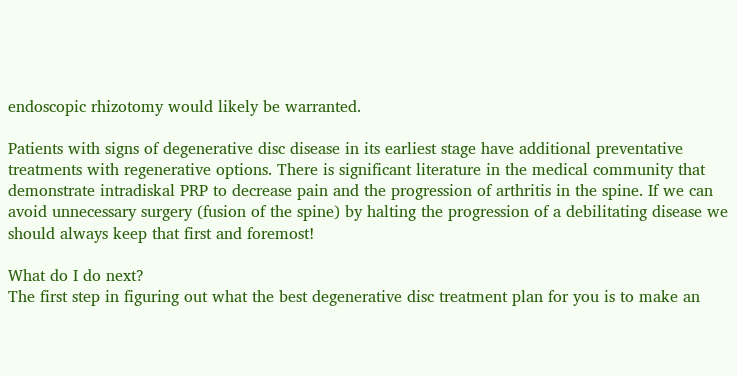endoscopic rhizotomy would likely be warranted.

Patients with signs of degenerative disc disease in its earliest stage have additional preventative treatments with regenerative options. There is significant literature in the medical community that demonstrate intradiskal PRP to decrease pain and the progression of arthritis in the spine. If we can avoid unnecessary surgery (fusion of the spine) by halting the progression of a debilitating disease we should always keep that first and foremost!

What do I do next?
The first step in figuring out what the best degenerative disc treatment plan for you is to make an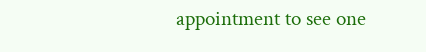appointment to see one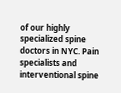of our highly specialized spine doctors in NYC. Pain specialists and interventional spine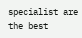specialist are the best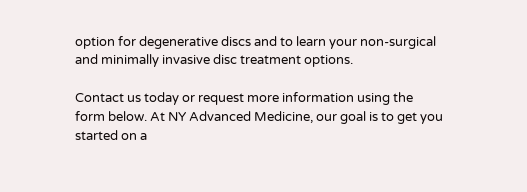option for degenerative discs and to learn your non-surgical and minimally invasive disc treatment options.

Contact us today or request more information using the form below. At NY Advanced Medicine, our goal is to get you started on a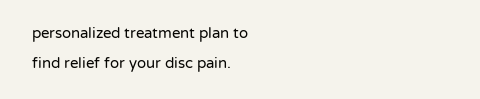personalized treatment plan to find relief for your disc pain.